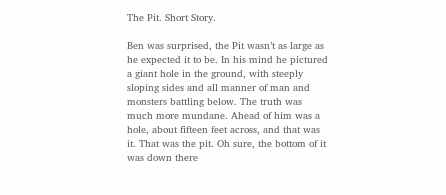The Pit. Short Story.

Ben was surprised, the Pit wasn’t as large as he expected it to be. In his mind he pictured a giant hole in the ground, with steeply sloping sides and all manner of man and monsters battling below. The truth was much more mundane. Ahead of him was a hole, about fifteen feet across, and that was it. That was the pit. Oh sure, the bottom of it was down there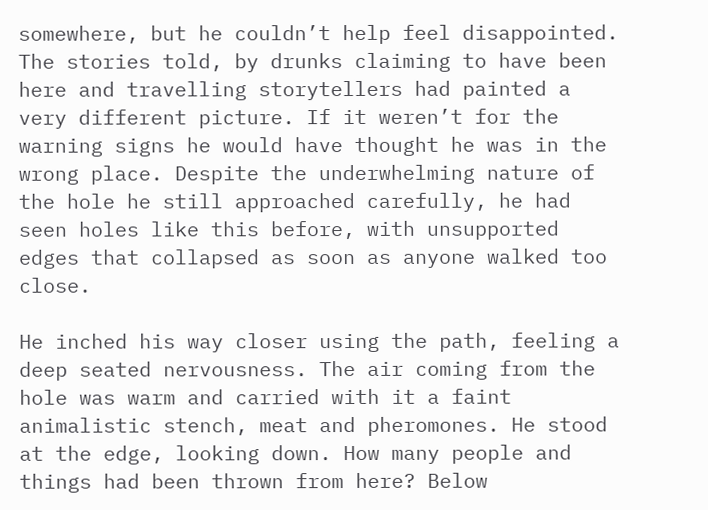somewhere, but he couldn’t help feel disappointed. The stories told, by drunks claiming to have been here and travelling storytellers had painted a very different picture. If it weren’t for the warning signs he would have thought he was in the wrong place. Despite the underwhelming nature of the hole he still approached carefully, he had seen holes like this before, with unsupported edges that collapsed as soon as anyone walked too close.

He inched his way closer using the path, feeling a deep seated nervousness. The air coming from the hole was warm and carried with it a faint animalistic stench, meat and pheromones. He stood at the edge, looking down. How many people and things had been thrown from here? Below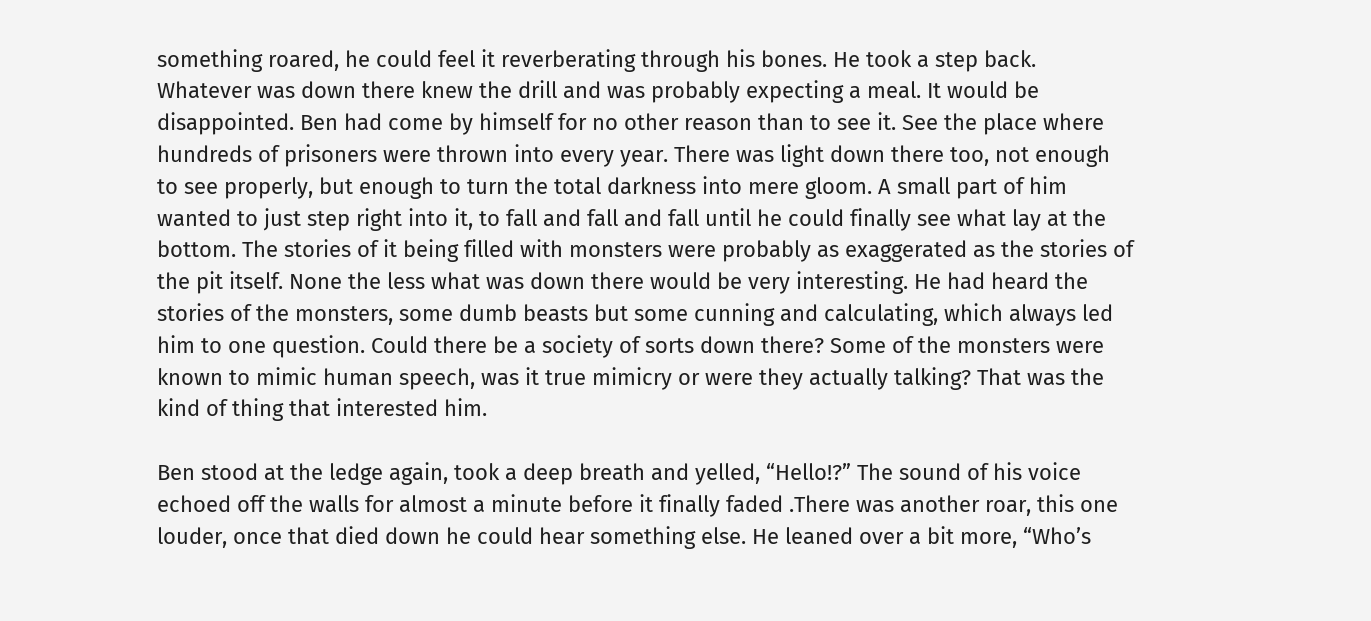something roared, he could feel it reverberating through his bones. He took a step back. Whatever was down there knew the drill and was probably expecting a meal. It would be disappointed. Ben had come by himself for no other reason than to see it. See the place where hundreds of prisoners were thrown into every year. There was light down there too, not enough to see properly, but enough to turn the total darkness into mere gloom. A small part of him wanted to just step right into it, to fall and fall and fall until he could finally see what lay at the bottom. The stories of it being filled with monsters were probably as exaggerated as the stories of the pit itself. None the less what was down there would be very interesting. He had heard the stories of the monsters, some dumb beasts but some cunning and calculating, which always led him to one question. Could there be a society of sorts down there? Some of the monsters were known to mimic human speech, was it true mimicry or were they actually talking? That was the kind of thing that interested him.

Ben stood at the ledge again, took a deep breath and yelled, “Hello!?” The sound of his voice echoed off the walls for almost a minute before it finally faded .There was another roar, this one louder, once that died down he could hear something else. He leaned over a bit more, “Who’s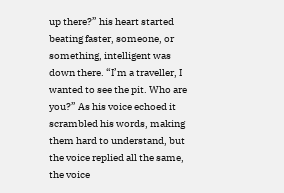up there?” his heart started beating faster, someone, or something, intelligent was down there. “I’m a traveller, I wanted to see the pit. Who are you?” As his voice echoed it scrambled his words, making them hard to understand, but the voice replied all the same, the voice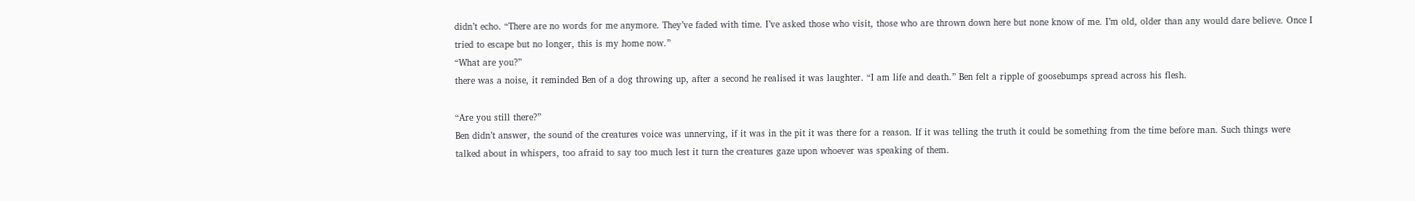didn’t echo. “There are no words for me anymore. They’ve faded with time. I’ve asked those who visit, those who are thrown down here but none know of me. I’m old, older than any would dare believe. Once I tried to escape but no longer, this is my home now.”
“What are you?”
there was a noise, it reminded Ben of a dog throwing up, after a second he realised it was laughter. “I am life and death.” Ben felt a ripple of goosebumps spread across his flesh.

“Are you still there?”
Ben didn’t answer, the sound of the creatures voice was unnerving, if it was in the pit it was there for a reason. If it was telling the truth it could be something from the time before man. Such things were talked about in whispers, too afraid to say too much lest it turn the creatures gaze upon whoever was speaking of them.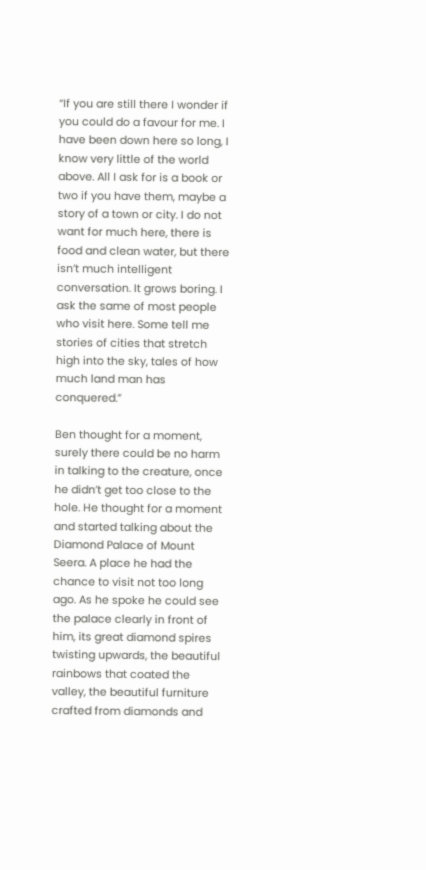“If you are still there I wonder if you could do a favour for me. I have been down here so long, I know very little of the world above. All I ask for is a book or two if you have them, maybe a story of a town or city. I do not want for much here, there is food and clean water, but there isn’t much intelligent conversation. It grows boring. I ask the same of most people who visit here. Some tell me stories of cities that stretch high into the sky, tales of how much land man has conquered.”

Ben thought for a moment, surely there could be no harm in talking to the creature, once he didn’t get too close to the hole. He thought for a moment and started talking about the Diamond Palace of Mount Seera. A place he had the chance to visit not too long ago. As he spoke he could see the palace clearly in front of him, its great diamond spires twisting upwards, the beautiful rainbows that coated the valley, the beautiful furniture crafted from diamonds and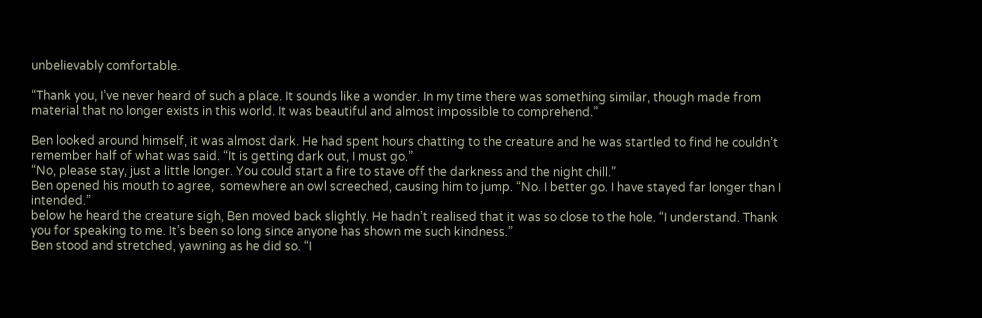unbelievably comfortable.

“Thank you, I’ve never heard of such a place. It sounds like a wonder. In my time there was something similar, though made from material that no longer exists in this world. It was beautiful and almost impossible to comprehend.”

Ben looked around himself, it was almost dark. He had spent hours chatting to the creature and he was startled to find he couldn’t remember half of what was said. “It is getting dark out, I must go.”
“No, please stay, just a little longer. You could start a fire to stave off the darkness and the night chill.”
Ben opened his mouth to agree,  somewhere an owl screeched, causing him to jump. “No. I better go. I have stayed far longer than I intended.”
below he heard the creature sigh, Ben moved back slightly. He hadn’t realised that it was so close to the hole. “I understand. Thank you for speaking to me. It’s been so long since anyone has shown me such kindness.”
Ben stood and stretched, yawning as he did so. “I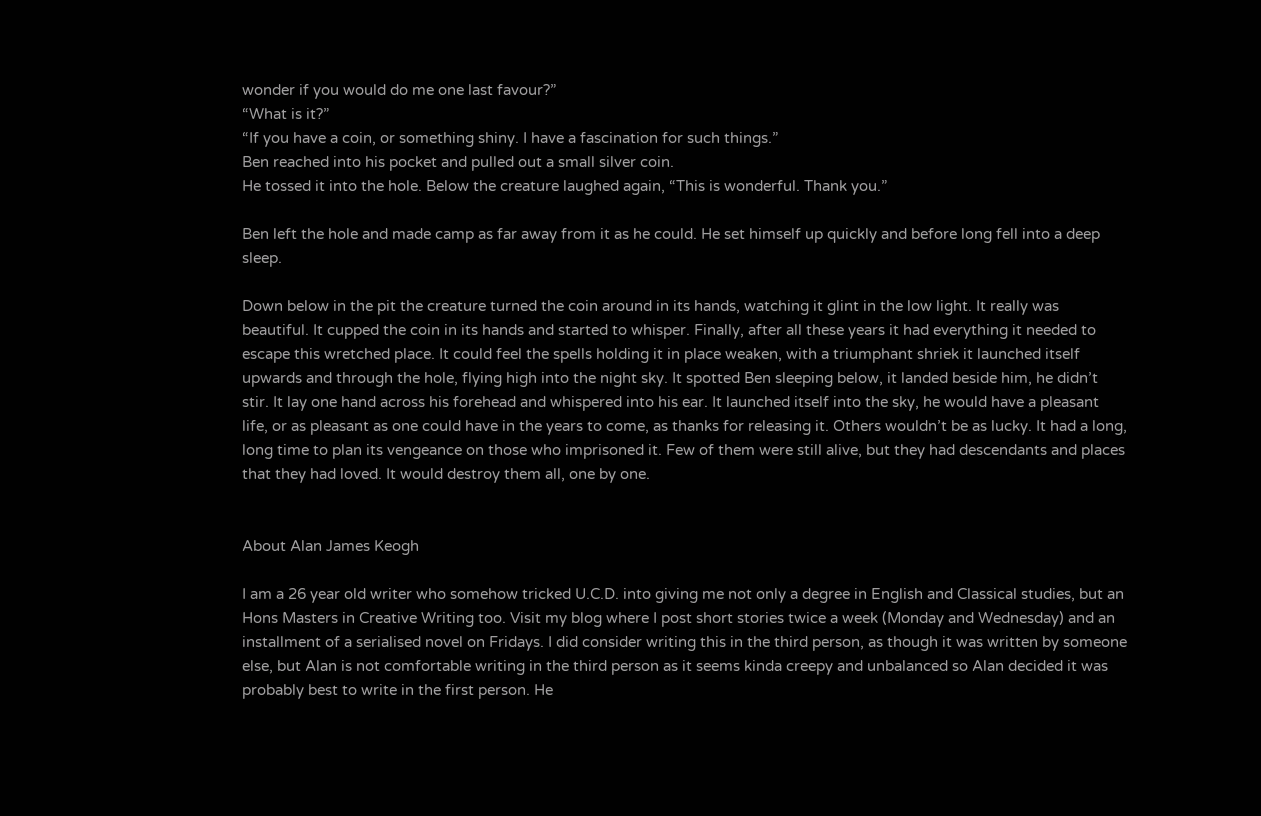wonder if you would do me one last favour?”
“What is it?”
“If you have a coin, or something shiny. I have a fascination for such things.”
Ben reached into his pocket and pulled out a small silver coin.
He tossed it into the hole. Below the creature laughed again, “This is wonderful. Thank you.”

Ben left the hole and made camp as far away from it as he could. He set himself up quickly and before long fell into a deep sleep.

Down below in the pit the creature turned the coin around in its hands, watching it glint in the low light. It really was beautiful. It cupped the coin in its hands and started to whisper. Finally, after all these years it had everything it needed to escape this wretched place. It could feel the spells holding it in place weaken, with a triumphant shriek it launched itself upwards and through the hole, flying high into the night sky. It spotted Ben sleeping below, it landed beside him, he didn’t stir. It lay one hand across his forehead and whispered into his ear. It launched itself into the sky, he would have a pleasant life, or as pleasant as one could have in the years to come, as thanks for releasing it. Others wouldn’t be as lucky. It had a long, long time to plan its vengeance on those who imprisoned it. Few of them were still alive, but they had descendants and places that they had loved. It would destroy them all, one by one.


About Alan James Keogh

I am a 26 year old writer who somehow tricked U.C.D. into giving me not only a degree in English and Classical studies, but an Hons Masters in Creative Writing too. Visit my blog where I post short stories twice a week (Monday and Wednesday) and an installment of a serialised novel on Fridays. I did consider writing this in the third person, as though it was written by someone else, but Alan is not comfortable writing in the third person as it seems kinda creepy and unbalanced so Alan decided it was probably best to write in the first person. He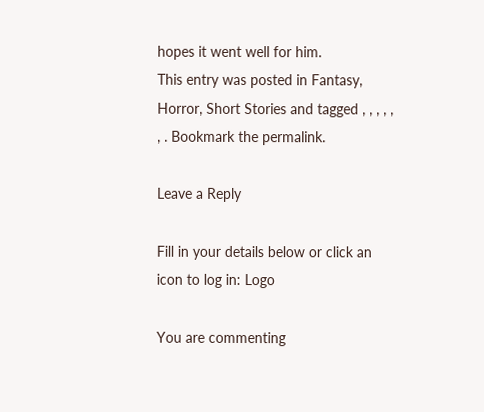hopes it went well for him.
This entry was posted in Fantasy, Horror, Short Stories and tagged , , , , , , . Bookmark the permalink.

Leave a Reply

Fill in your details below or click an icon to log in: Logo

You are commenting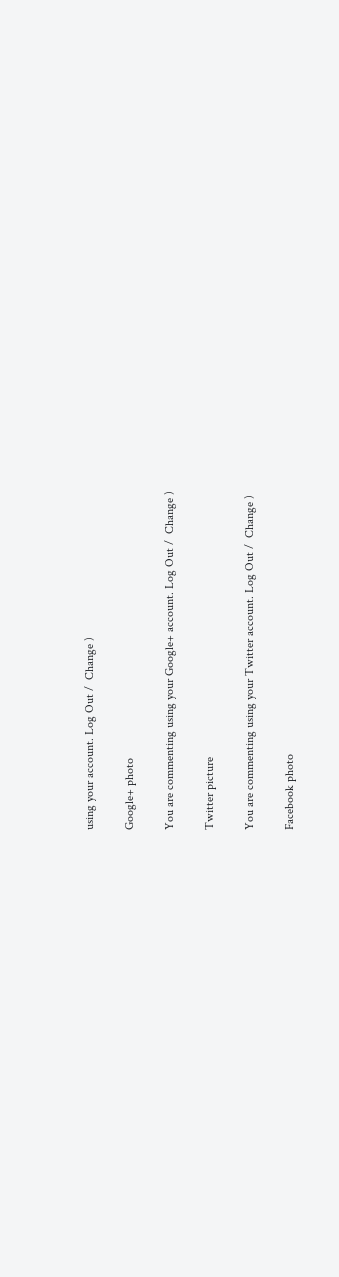using your account. Log Out /  Change )

Google+ photo

You are commenting using your Google+ account. Log Out /  Change )

Twitter picture

You are commenting using your Twitter account. Log Out /  Change )

Facebook photo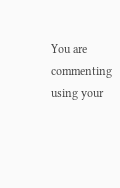You are commenting using your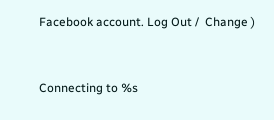Facebook account. Log Out /  Change )


Connecting to %s